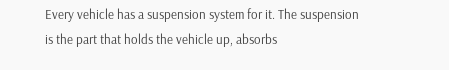Every vehicle has a suspension system for it. The suspension is the part that holds the vehicle up, absorbs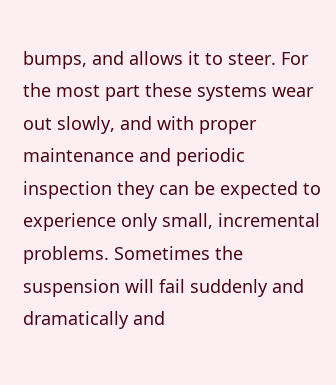bumps, and allows it to steer. For the most part these systems wear out slowly, and with proper maintenance and periodic inspection they can be expected to experience only small, incremental problems. Sometimes the suspension will fail suddenly and dramatically and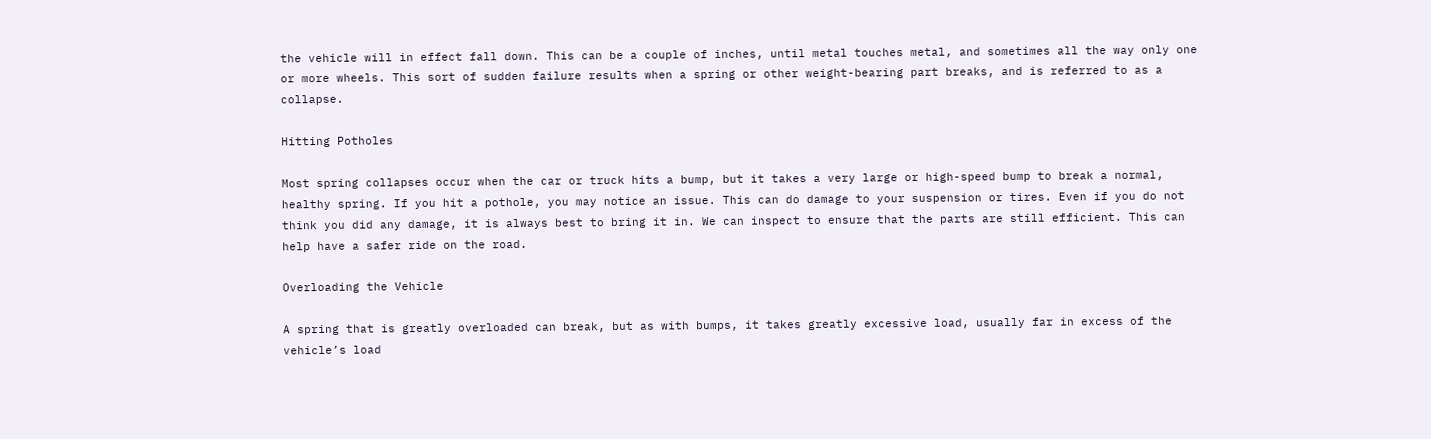the vehicle will in effect fall down. This can be a couple of inches, until metal touches metal, and sometimes all the way only one or more wheels. This sort of sudden failure results when a spring or other weight-bearing part breaks, and is referred to as a collapse.

Hitting Potholes

Most spring collapses occur when the car or truck hits a bump, but it takes a very large or high-speed bump to break a normal, healthy spring. If you hit a pothole, you may notice an issue. This can do damage to your suspension or tires. Even if you do not think you did any damage, it is always best to bring it in. We can inspect to ensure that the parts are still efficient. This can help have a safer ride on the road.

Overloading the Vehicle

A spring that is greatly overloaded can break, but as with bumps, it takes greatly excessive load, usually far in excess of the vehicle’s load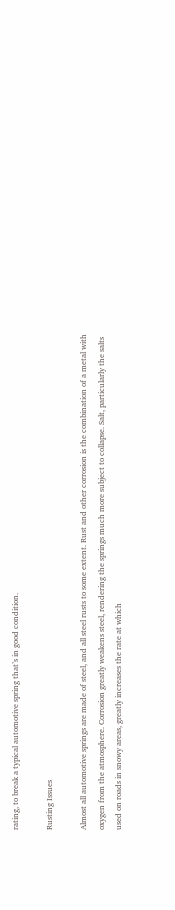rating, to break a typical automotive spring that’s in good condition.

Rusting Issues

Almost all automotive springs are made of steel, and all steel rusts to some extent. Rust and other corrosion is the combination of a metal with oxygen from the atmosphere. Corrosion greatly weakens steel, rendering the springs much more subject to collapse. Salt, particularly the salts used on roads in snowy areas, greatly increases the rate at which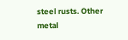steel rusts. Other metal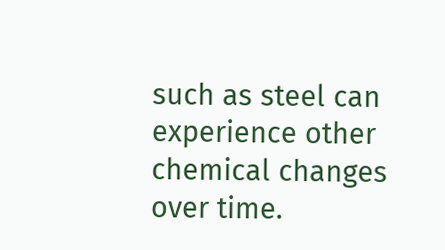such as steel can experience other chemical changes over time.